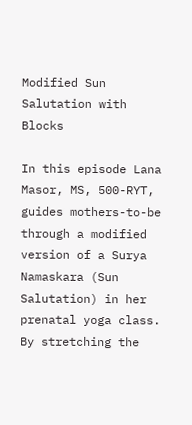Modified Sun Salutation with Blocks

In this episode Lana Masor, MS, 500-RYT, guides mothers-to-be through a modified version of a Surya Namaskara (Sun Salutation) in her prenatal yoga class. By stretching the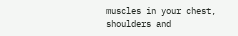muscles in your chest, shoulders and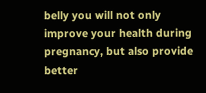belly you will not only improve your health during pregnancy, but also provide better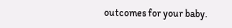outcomes for your baby.